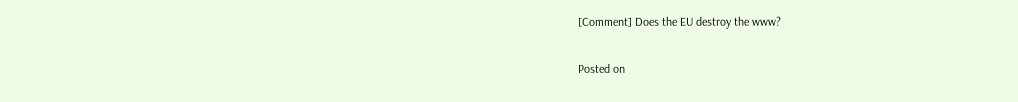[Comment] Does the EU destroy the www?

Posted on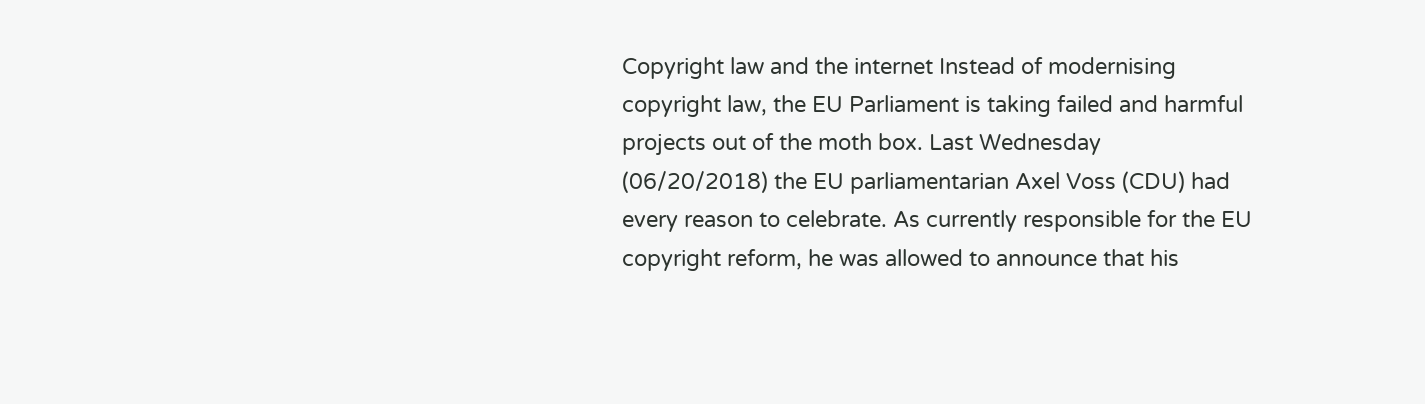Copyright law and the internet Instead of modernising copyright law, the EU Parliament is taking failed and harmful projects out of the moth box. Last Wednesday (06/20/2018) the EU parliamentarian Axel Voss (CDU) had every reason to celebrate. As currently responsible for the EU copyright reform, he was allowed to announce that his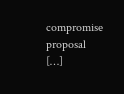compromise proposal […]